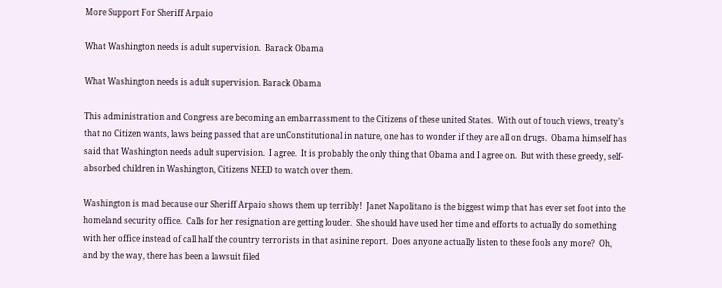More Support For Sheriff Arpaio

What Washington needs is adult supervision.  Barack Obama

What Washington needs is adult supervision. Barack Obama

This administration and Congress are becoming an embarrassment to the Citizens of these united States.  With out of touch views, treaty’s that no Citizen wants, laws being passed that are unConstitutional in nature, one has to wonder if they are all on drugs.  Obama himself has said that Washington needs adult supervision.  I agree.  It is probably the only thing that Obama and I agree on.  But with these greedy, self-absorbed children in Washington, Citizens NEED to watch over them.

Washington is mad because our Sheriff Arpaio shows them up terribly!  Janet Napolitano is the biggest wimp that has ever set foot into the homeland security office.  Calls for her resignation are getting louder.  She should have used her time and efforts to actually do something with her office instead of call half the country terrorists in that asinine report.  Does anyone actually listen to these fools any more?  Oh, and by the way, there has been a lawsuit filed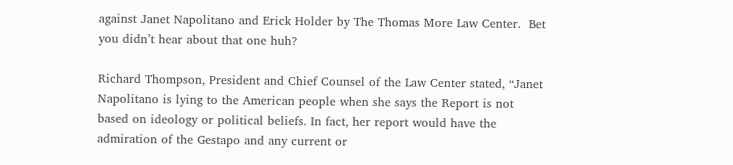against Janet Napolitano and Erick Holder by The Thomas More Law Center.  Bet you didn’t hear about that one huh?

Richard Thompson, President and Chief Counsel of the Law Center stated, “Janet Napolitano is lying to the American people when she says the Report is not based on ideology or political beliefs. In fact, her report would have the admiration of the Gestapo and any current or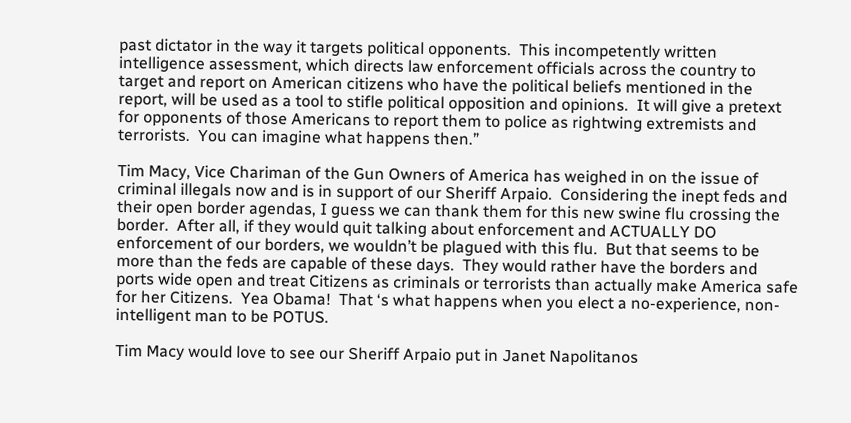past dictator in the way it targets political opponents.  This incompetently written intelligence assessment, which directs law enforcement officials across the country to target and report on American citizens who have the political beliefs mentioned in the report, will be used as a tool to stifle political opposition and opinions.  It will give a pretext for opponents of those Americans to report them to police as rightwing extremists and terrorists.  You can imagine what happens then.”

Tim Macy, Vice Chariman of the Gun Owners of America has weighed in on the issue of criminal illegals now and is in support of our Sheriff Arpaio.  Considering the inept feds and their open border agendas, I guess we can thank them for this new swine flu crossing the border.  After all, if they would quit talking about enforcement and ACTUALLY DO enforcement of our borders, we wouldn’t be plagued with this flu.  But that seems to be more than the feds are capable of these days.  They would rather have the borders and ports wide open and treat Citizens as criminals or terrorists than actually make America safe for her Citizens.  Yea Obama!  That ‘s what happens when you elect a no-experience, non-intelligent man to be POTUS.

Tim Macy would love to see our Sheriff Arpaio put in Janet Napolitanos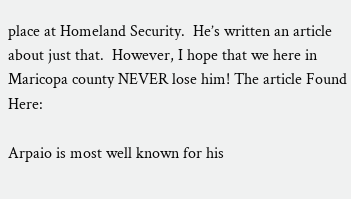place at Homeland Security.  He’s written an article about just that.  However, I hope that we here in Maricopa county NEVER lose him! The article Found Here:

Arpaio is most well known for his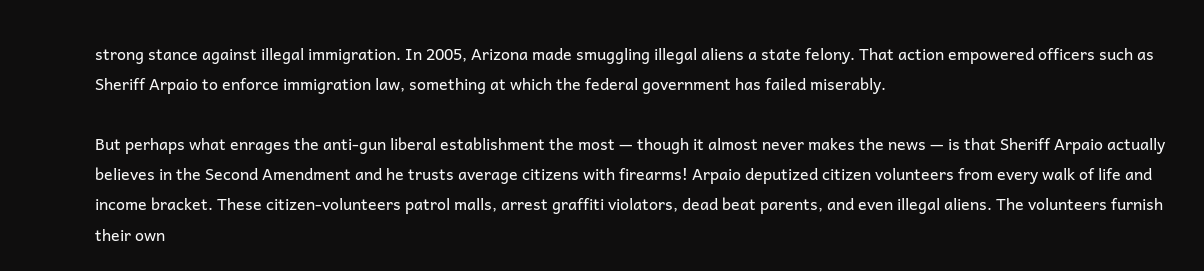strong stance against illegal immigration. In 2005, Arizona made smuggling illegal aliens a state felony. That action empowered officers such as Sheriff Arpaio to enforce immigration law, something at which the federal government has failed miserably.

But perhaps what enrages the anti-gun liberal establishment the most — though it almost never makes the news — is that Sheriff Arpaio actually believes in the Second Amendment and he trusts average citizens with firearms! Arpaio deputized citizen volunteers from every walk of life and income bracket. These citizen-volunteers patrol malls, arrest graffiti violators, dead beat parents, and even illegal aliens. The volunteers furnish their own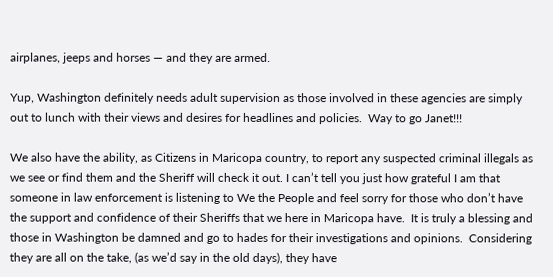airplanes, jeeps and horses — and they are armed.

Yup, Washington definitely needs adult supervision as those involved in these agencies are simply out to lunch with their views and desires for headlines and policies.  Way to go Janet!!!

We also have the ability, as Citizens in Maricopa country, to report any suspected criminal illegals as we see or find them and the Sheriff will check it out. I can’t tell you just how grateful I am that someone in law enforcement is listening to We the People and feel sorry for those who don’t have the support and confidence of their Sheriffs that we here in Maricopa have.  It is truly a blessing and those in Washington be damned and go to hades for their investigations and opinions.  Considering they are all on the take, (as we’d say in the old days), they have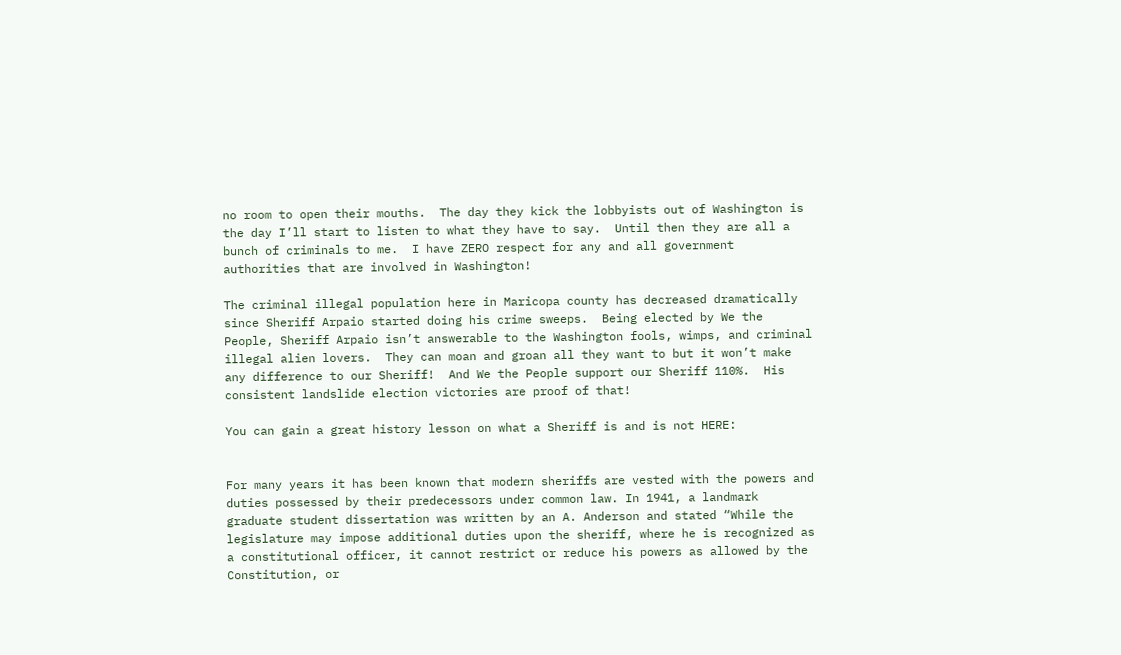no room to open their mouths.  The day they kick the lobbyists out of Washington is the day I’ll start to listen to what they have to say.  Until then they are all a bunch of criminals to me.  I have ZERO respect for any and all government authorities that are involved in Washington!

The criminal illegal population here in Maricopa county has decreased dramatically since Sheriff Arpaio started doing his crime sweeps.  Being elected by We the People, Sheriff Arpaio isn’t answerable to the Washington fools, wimps, and criminal illegal alien lovers.  They can moan and groan all they want to but it won’t make any difference to our Sheriff!  And We the People support our Sheriff 110%.  His consistent landslide election victories are proof of that!

You can gain a great history lesson on what a Sheriff is and is not HERE:


For many years it has been known that modern sheriffs are vested with the powers and duties possessed by their predecessors under common law. In 1941, a landmark graduate student dissertation was written by an A. Anderson and stated “While the legislature may impose additional duties upon the sheriff, where he is recognized as a constitutional officer, it cannot restrict or reduce his powers as allowed by the Constitution, or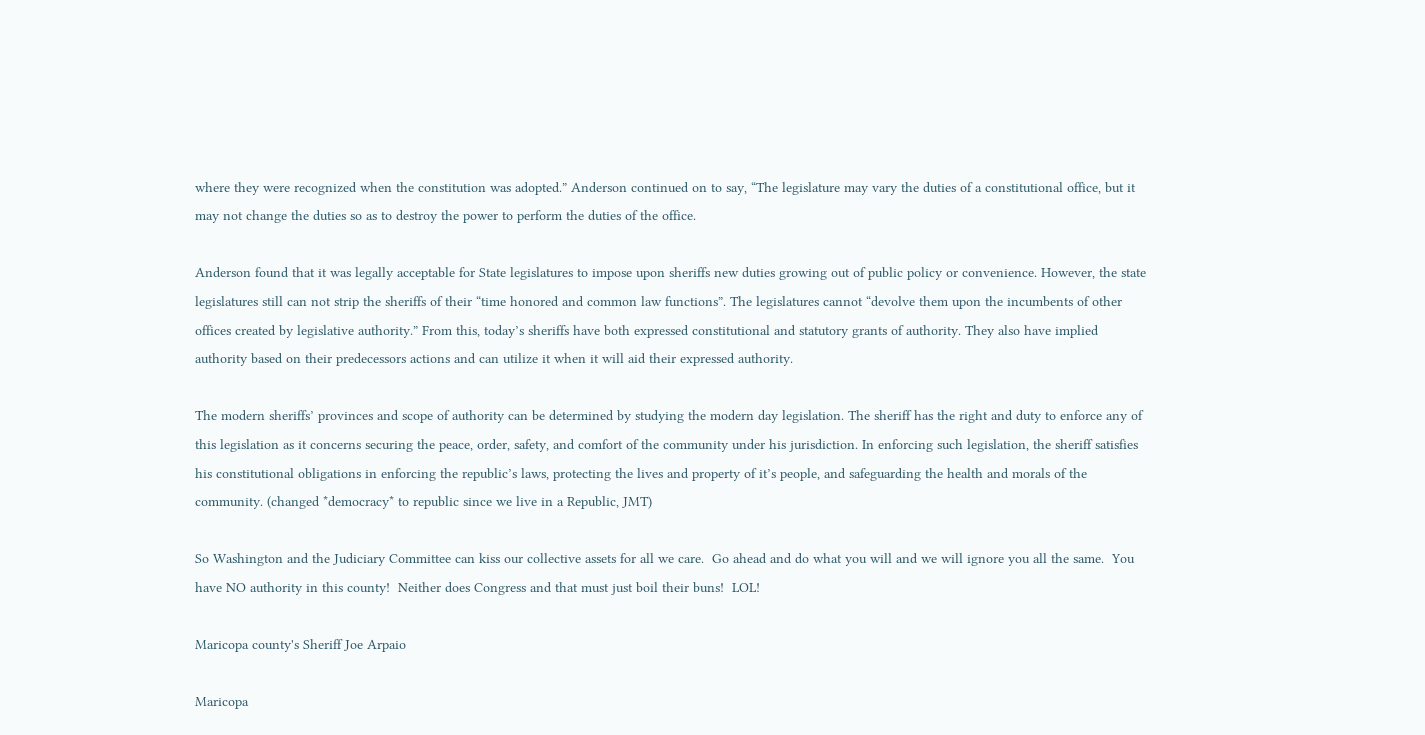where they were recognized when the constitution was adopted.” Anderson continued on to say, “The legislature may vary the duties of a constitutional office, but it may not change the duties so as to destroy the power to perform the duties of the office.

Anderson found that it was legally acceptable for State legislatures to impose upon sheriffs new duties growing out of public policy or convenience. However, the state legislatures still can not strip the sheriffs of their “time honored and common law functions”. The legislatures cannot “devolve them upon the incumbents of other offices created by legislative authority.” From this, today’s sheriffs have both expressed constitutional and statutory grants of authority. They also have implied authority based on their predecessors actions and can utilize it when it will aid their expressed authority.

The modern sheriffs’ provinces and scope of authority can be determined by studying the modern day legislation. The sheriff has the right and duty to enforce any of this legislation as it concerns securing the peace, order, safety, and comfort of the community under his jurisdiction. In enforcing such legislation, the sheriff satisfies his constitutional obligations in enforcing the republic’s laws, protecting the lives and property of it’s people, and safeguarding the health and morals of the community. (changed *democracy* to republic since we live in a Republic, JMT)

So Washington and the Judiciary Committee can kiss our collective assets for all we care.  Go ahead and do what you will and we will ignore you all the same.  You have NO authority in this county!  Neither does Congress and that must just boil their buns!  LOL!

Maricopa county's Sheriff Joe Arpaio

Maricopa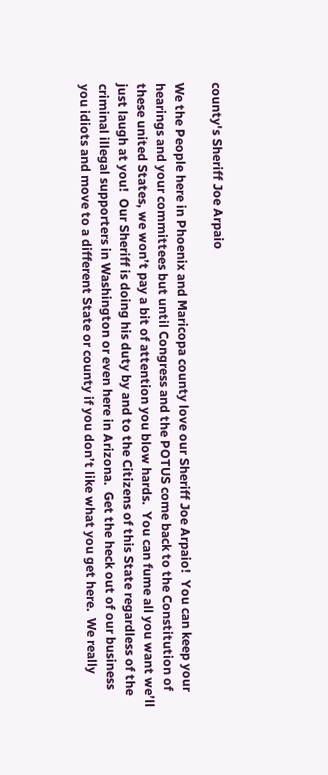county's Sheriff Joe Arpaio

We the People here in Phoenix and Maricopa county love our Sheriff Joe Arpaio!  You can keep your hearings and your committees but until Congress and the POTUS come back to the Constitution of these united States, we won’t pay a bit of attention you blow hards.  You can fume all you want we’ll just laugh at you!  Our Sheriff is doing his duty by and to the Citizens of this State regardless of the criminal illegal supporters in Washington or even here in Arizona.  Get the heck out of our business you idiots and move to a different State or county if you don’t like what you get here.  We really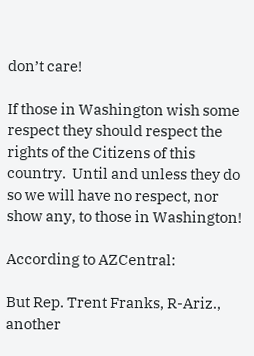don’t care!

If those in Washington wish some respect they should respect the rights of the Citizens of this country.  Until and unless they do so we will have no respect, nor show any, to those in Washington!

According to AZCentral:

But Rep. Trent Franks, R-Ariz., another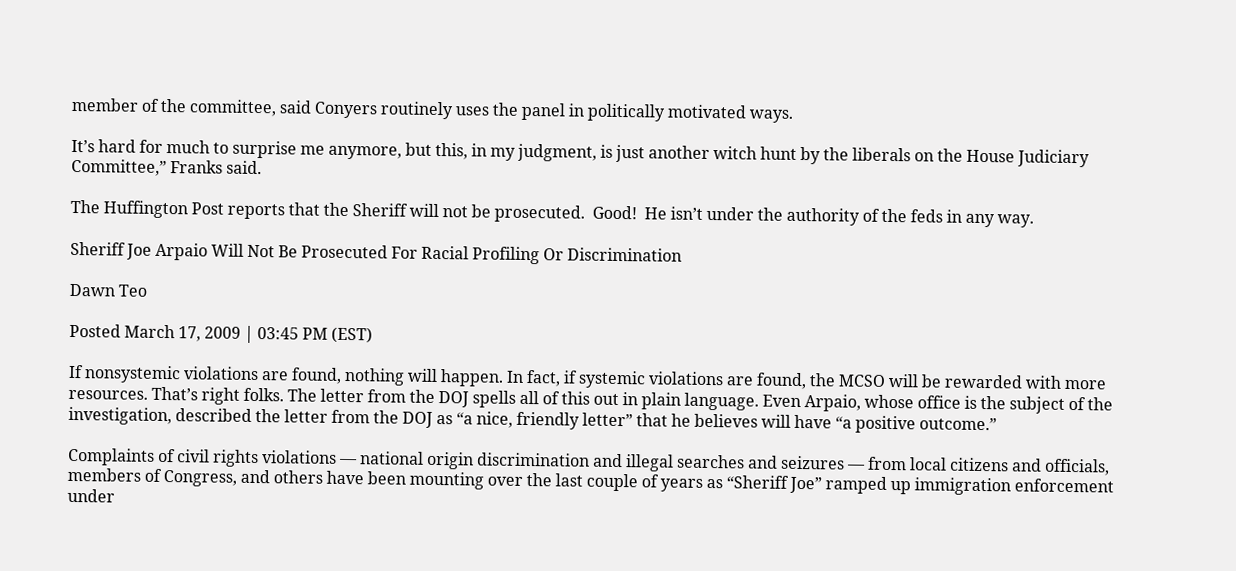member of the committee, said Conyers routinely uses the panel in politically motivated ways.

It’s hard for much to surprise me anymore, but this, in my judgment, is just another witch hunt by the liberals on the House Judiciary Committee,” Franks said.

The Huffington Post reports that the Sheriff will not be prosecuted.  Good!  He isn’t under the authority of the feds in any way.

Sheriff Joe Arpaio Will Not Be Prosecuted For Racial Profiling Or Discrimination

Dawn Teo

Posted March 17, 2009 | 03:45 PM (EST)

If nonsystemic violations are found, nothing will happen. In fact, if systemic violations are found, the MCSO will be rewarded with more resources. That’s right folks. The letter from the DOJ spells all of this out in plain language. Even Arpaio, whose office is the subject of the investigation, described the letter from the DOJ as “a nice, friendly letter” that he believes will have “a positive outcome.”

Complaints of civil rights violations — national origin discrimination and illegal searches and seizures — from local citizens and officials, members of Congress, and others have been mounting over the last couple of years as “Sheriff Joe” ramped up immigration enforcement under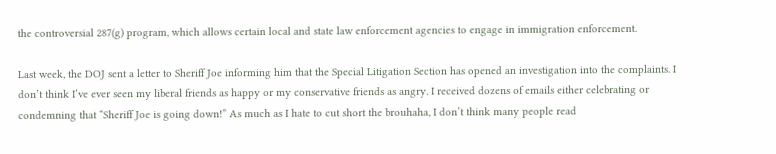the controversial 287(g) program, which allows certain local and state law enforcement agencies to engage in immigration enforcement.

Last week, the DOJ sent a letter to Sheriff Joe informing him that the Special Litigation Section has opened an investigation into the complaints. I don’t think I’ve ever seen my liberal friends as happy or my conservative friends as angry. I received dozens of emails either celebrating or condemning that “Sheriff Joe is going down!” As much as I hate to cut short the brouhaha, I don’t think many people read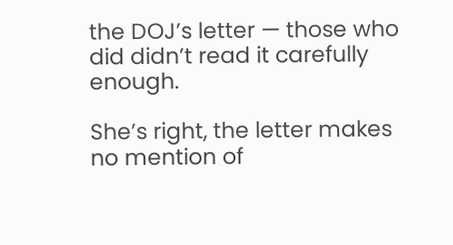the DOJ’s letter — those who did didn’t read it carefully enough.

She’s right, the letter makes no mention of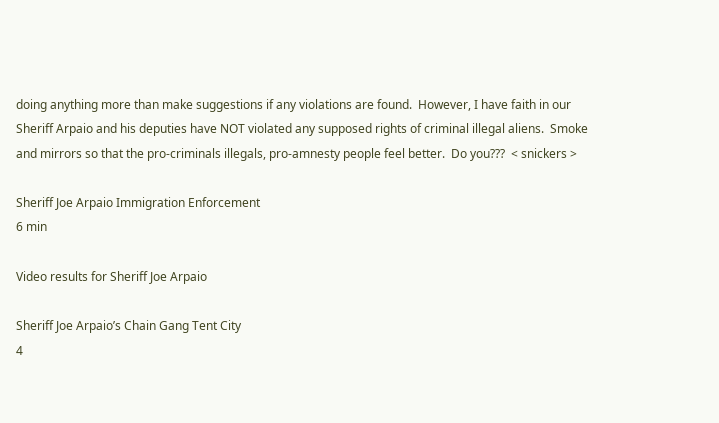doing anything more than make suggestions if any violations are found.  However, I have faith in our Sheriff Arpaio and his deputies have NOT violated any supposed rights of criminal illegal aliens.  Smoke and mirrors so that the pro-criminals illegals, pro-amnesty people feel better.  Do you???  < snickers >

Sheriff Joe Arpaio Immigration Enforcement
6 min

Video results for Sheriff Joe Arpaio

Sheriff Joe Arpaio’s Chain Gang Tent City
4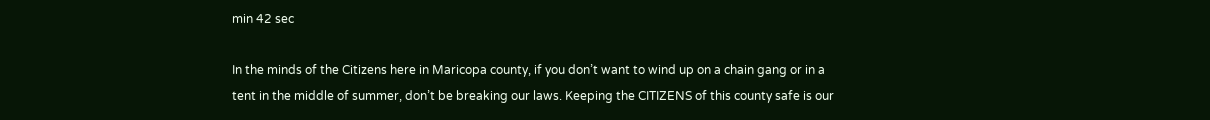min 42 sec

In the minds of the Citizens here in Maricopa county, if you don’t want to wind up on a chain gang or in a tent in the middle of summer, don’t be breaking our laws. Keeping the CITIZENS of this county safe is our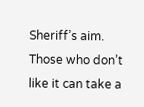Sheriff’s aim. Those who don’t like it can take a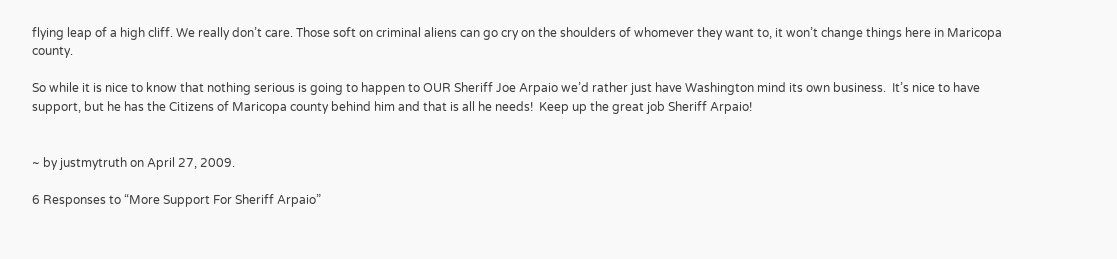flying leap of a high cliff. We really don’t care. Those soft on criminal aliens can go cry on the shoulders of whomever they want to, it won’t change things here in Maricopa county.

So while it is nice to know that nothing serious is going to happen to OUR Sheriff Joe Arpaio we’d rather just have Washington mind its own business.  It’s nice to have support, but he has the Citizens of Maricopa county behind him and that is all he needs!  Keep up the great job Sheriff Arpaio!


~ by justmytruth on April 27, 2009.

6 Responses to “More Support For Sheriff Arpaio”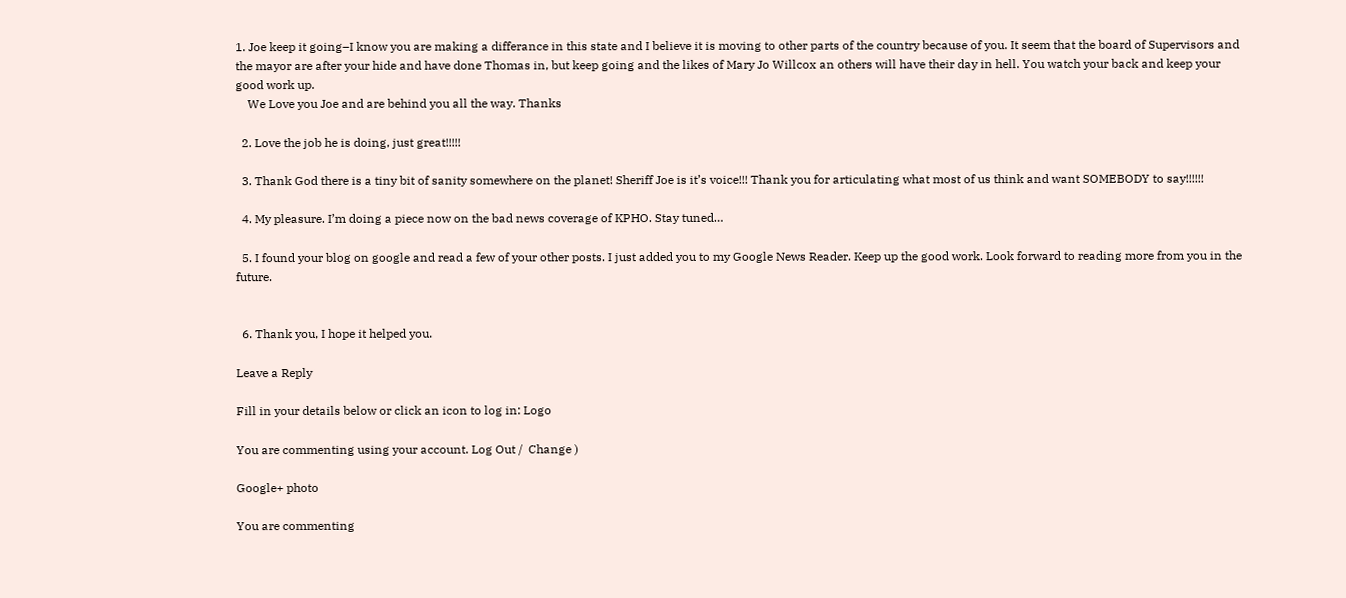1. Joe keep it going–I know you are making a differance in this state and I believe it is moving to other parts of the country because of you. It seem that the board of Supervisors and the mayor are after your hide and have done Thomas in, but keep going and the likes of Mary Jo Willcox an others will have their day in hell. You watch your back and keep your good work up.
    We Love you Joe and are behind you all the way. Thanks

  2. Love the job he is doing, just great!!!!!

  3. Thank God there is a tiny bit of sanity somewhere on the planet! Sheriff Joe is it’s voice!!! Thank you for articulating what most of us think and want SOMEBODY to say!!!!!!

  4. My pleasure. I’m doing a piece now on the bad news coverage of KPHO. Stay tuned…

  5. I found your blog on google and read a few of your other posts. I just added you to my Google News Reader. Keep up the good work. Look forward to reading more from you in the future.


  6. Thank you, I hope it helped you.

Leave a Reply

Fill in your details below or click an icon to log in: Logo

You are commenting using your account. Log Out /  Change )

Google+ photo

You are commenting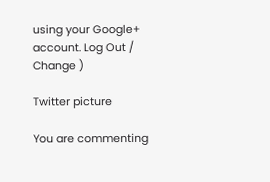using your Google+ account. Log Out /  Change )

Twitter picture

You are commenting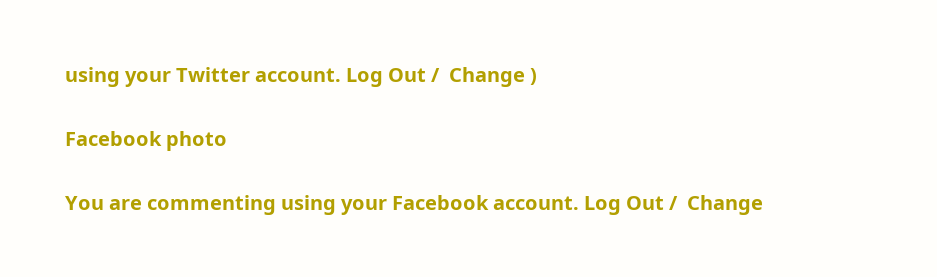using your Twitter account. Log Out /  Change )

Facebook photo

You are commenting using your Facebook account. Log Out /  Change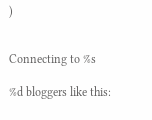)


Connecting to %s

%d bloggers like this: